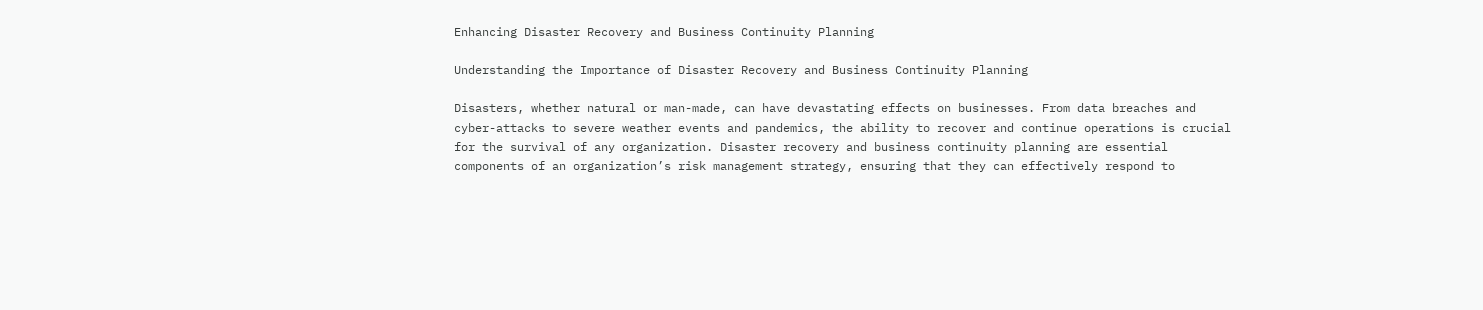Enhancing Disaster Recovery and Business Continuity Planning

Understanding the Importance of Disaster Recovery and Business Continuity Planning

Disasters, whether natural or man-made, can have devastating effects on businesses. From data breaches and cyber-attacks to severe weather events and pandemics, the ability to recover and continue operations is crucial for the survival of any organization. Disaster recovery and business continuity planning are essential components of an organization’s risk management strategy, ensuring that they can effectively respond to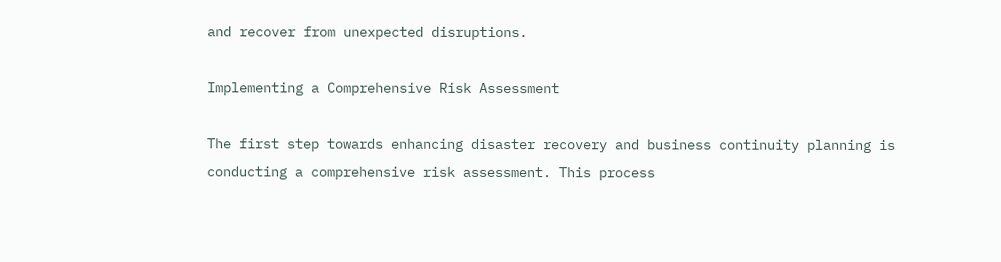and recover from unexpected disruptions.

Implementing a Comprehensive Risk Assessment

The first step towards enhancing disaster recovery and business continuity planning is conducting a comprehensive risk assessment. This process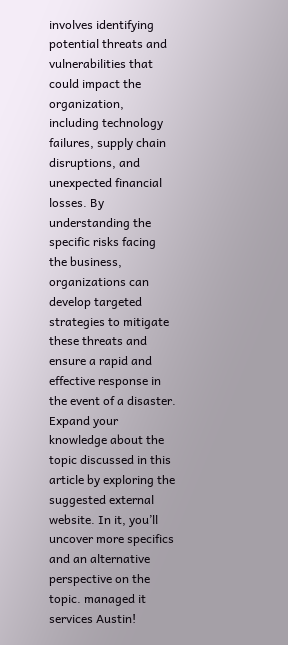involves identifying potential threats and vulnerabilities that could impact the organization, including technology failures, supply chain disruptions, and unexpected financial losses. By understanding the specific risks facing the business, organizations can develop targeted strategies to mitigate these threats and ensure a rapid and effective response in the event of a disaster. Expand your knowledge about the topic discussed in this article by exploring the suggested external website. In it, you’ll uncover more specifics and an alternative perspective on the topic. managed it services Austin!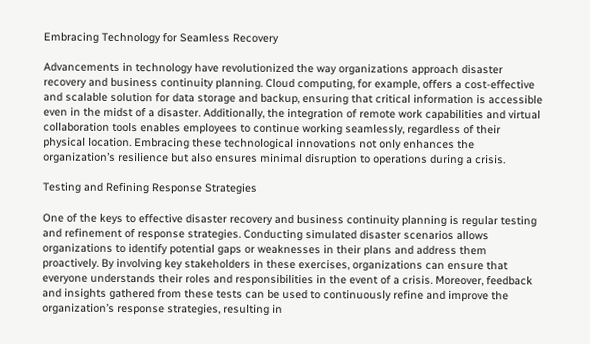Embracing Technology for Seamless Recovery

Advancements in technology have revolutionized the way organizations approach disaster recovery and business continuity planning. Cloud computing, for example, offers a cost-effective and scalable solution for data storage and backup, ensuring that critical information is accessible even in the midst of a disaster. Additionally, the integration of remote work capabilities and virtual collaboration tools enables employees to continue working seamlessly, regardless of their physical location. Embracing these technological innovations not only enhances the organization’s resilience but also ensures minimal disruption to operations during a crisis.

Testing and Refining Response Strategies

One of the keys to effective disaster recovery and business continuity planning is regular testing and refinement of response strategies. Conducting simulated disaster scenarios allows organizations to identify potential gaps or weaknesses in their plans and address them proactively. By involving key stakeholders in these exercises, organizations can ensure that everyone understands their roles and responsibilities in the event of a crisis. Moreover, feedback and insights gathered from these tests can be used to continuously refine and improve the organization’s response strategies, resulting in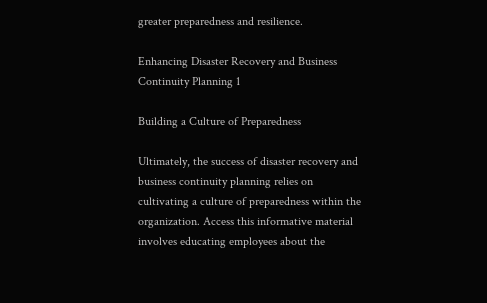greater preparedness and resilience.

Enhancing Disaster Recovery and Business Continuity Planning 1

Building a Culture of Preparedness

Ultimately, the success of disaster recovery and business continuity planning relies on cultivating a culture of preparedness within the organization. Access this informative material involves educating employees about the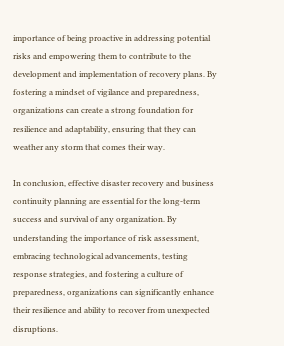importance of being proactive in addressing potential risks and empowering them to contribute to the development and implementation of recovery plans. By fostering a mindset of vigilance and preparedness, organizations can create a strong foundation for resilience and adaptability, ensuring that they can weather any storm that comes their way.

In conclusion, effective disaster recovery and business continuity planning are essential for the long-term success and survival of any organization. By understanding the importance of risk assessment, embracing technological advancements, testing response strategies, and fostering a culture of preparedness, organizations can significantly enhance their resilience and ability to recover from unexpected disruptions.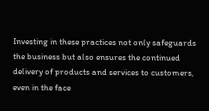Investing in these practices not only safeguards the business but also ensures the continued delivery of products and services to customers, even in the face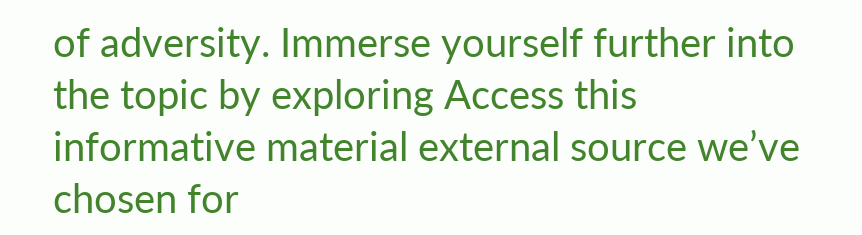of adversity. Immerse yourself further into the topic by exploring Access this informative material external source we’ve chosen for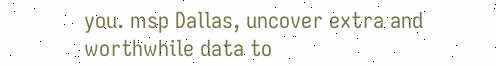you. msp Dallas, uncover extra and worthwhile data to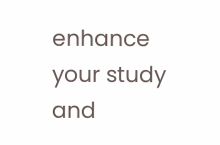enhance your study and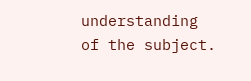understanding of the subject.